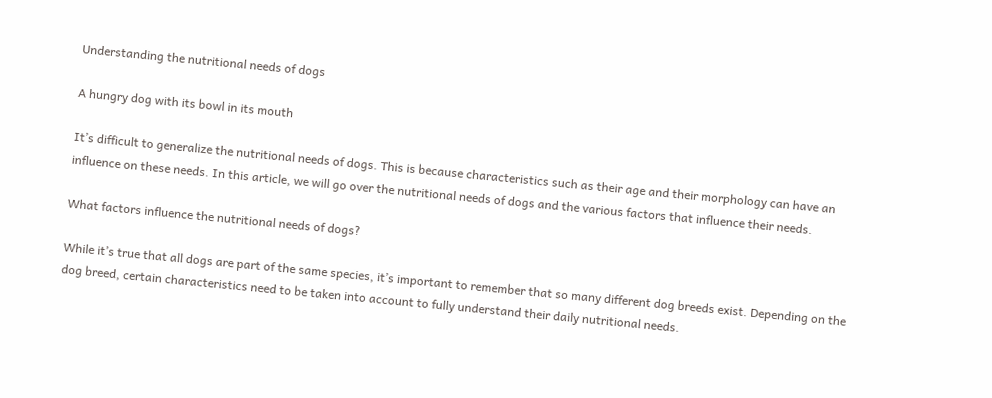Understanding the nutritional needs of dogs

A hungry dog with its bowl in its mouth

It’s difficult to generalize the nutritional needs of dogs. This is because characteristics such as their age and their morphology can have an influence on these needs. In this article, we will go over the nutritional needs of dogs and the various factors that influence their needs.

What factors influence the nutritional needs of dogs?

While it’s true that all dogs are part of the same species, it’s important to remember that so many different dog breeds exist. Depending on the dog breed, certain characteristics need to be taken into account to fully understand their daily nutritional needs.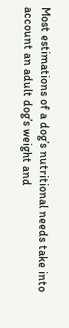Most estimations of a dog’s nutritional needs take into account an adult dog’s weight and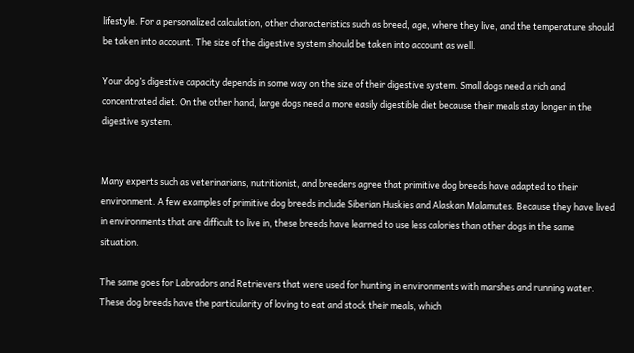lifestyle. For a personalized calculation, other characteristics such as breed, age, where they live, and the temperature should be taken into account. The size of the digestive system should be taken into account as well.

Your dog’s digestive capacity depends in some way on the size of their digestive system. Small dogs need a rich and concentrated diet. On the other hand, large dogs need a more easily digestible diet because their meals stay longer in the digestive system.


Many experts such as veterinarians, nutritionist, and breeders agree that primitive dog breeds have adapted to their environment. A few examples of primitive dog breeds include Siberian Huskies and Alaskan Malamutes. Because they have lived in environments that are difficult to live in, these breeds have learned to use less calories than other dogs in the same situation.

The same goes for Labradors and Retrievers that were used for hunting in environments with marshes and running water. These dog breeds have the particularity of loving to eat and stock their meals, which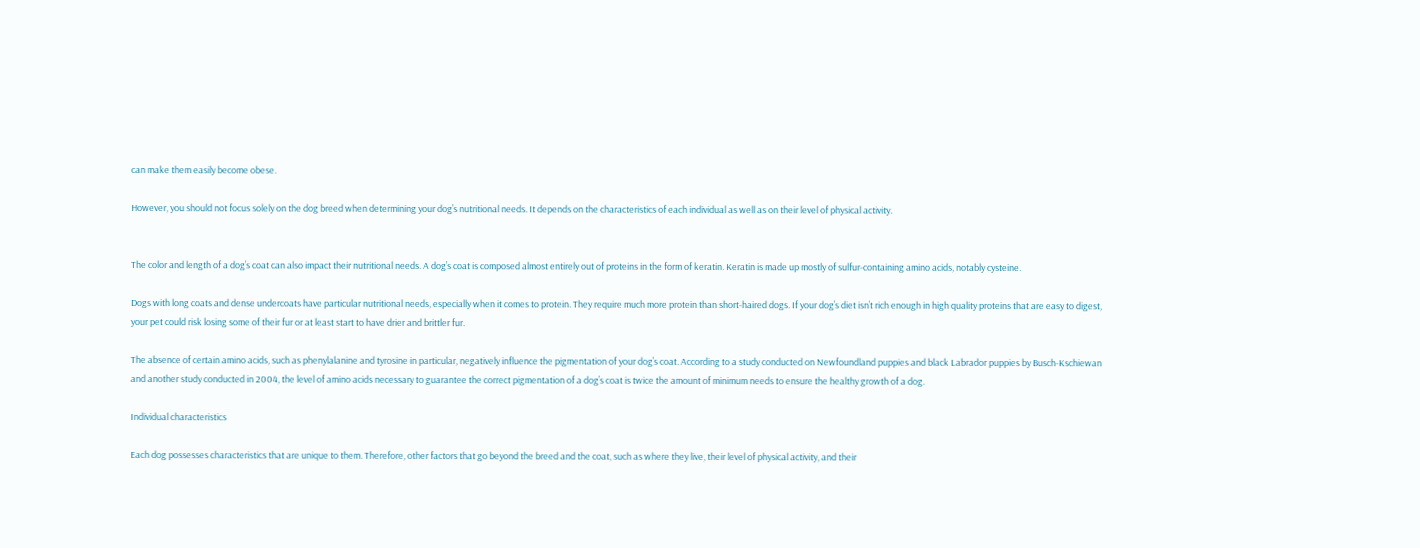can make them easily become obese.

However, you should not focus solely on the dog breed when determining your dog’s nutritional needs. It depends on the characteristics of each individual as well as on their level of physical activity.


The color and length of a dog’s coat can also impact their nutritional needs. A dog’s coat is composed almost entirely out of proteins in the form of keratin. Keratin is made up mostly of sulfur-containing amino acids, notably cysteine.

Dogs with long coats and dense undercoats have particular nutritional needs, especially when it comes to protein. They require much more protein than short-haired dogs. If your dog’s diet isn’t rich enough in high quality proteins that are easy to digest, your pet could risk losing some of their fur or at least start to have drier and brittler fur.

The absence of certain amino acids, such as phenylalanine and tyrosine in particular, negatively influence the pigmentation of your dog’s coat. According to a study conducted on Newfoundland puppies and black Labrador puppies by Busch-Kschiewan and another study conducted in 2004, the level of amino acids necessary to guarantee the correct pigmentation of a dog’s coat is twice the amount of minimum needs to ensure the healthy growth of a dog.

Individual characteristics

Each dog possesses characteristics that are unique to them. Therefore, other factors that go beyond the breed and the coat, such as where they live, their level of physical activity, and their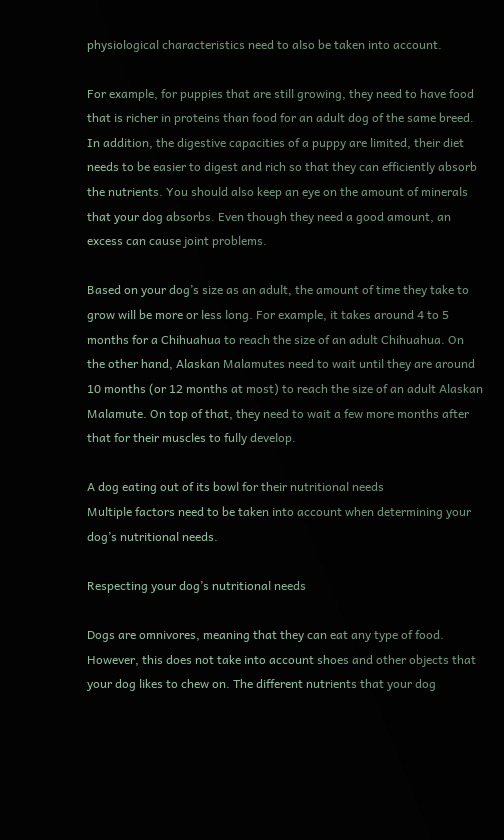physiological characteristics need to also be taken into account.

For example, for puppies that are still growing, they need to have food that is richer in proteins than food for an adult dog of the same breed. In addition, the digestive capacities of a puppy are limited, their diet needs to be easier to digest and rich so that they can efficiently absorb the nutrients. You should also keep an eye on the amount of minerals that your dog absorbs. Even though they need a good amount, an excess can cause joint problems.

Based on your dog’s size as an adult, the amount of time they take to grow will be more or less long. For example, it takes around 4 to 5 months for a Chihuahua to reach the size of an adult Chihuahua. On the other hand, Alaskan Malamutes need to wait until they are around 10 months (or 12 months at most) to reach the size of an adult Alaskan Malamute. On top of that, they need to wait a few more months after that for their muscles to fully develop.

A dog eating out of its bowl for their nutritional needs
Multiple factors need to be taken into account when determining your dog’s nutritional needs.

Respecting your dog’s nutritional needs

Dogs are omnivores, meaning that they can eat any type of food. However, this does not take into account shoes and other objects that your dog likes to chew on. The different nutrients that your dog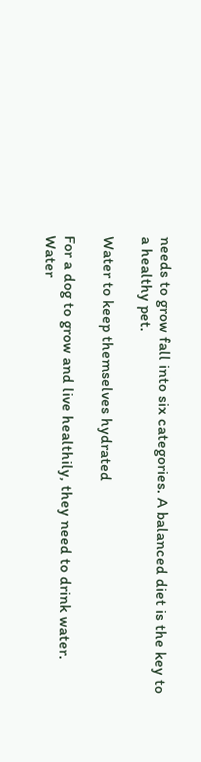needs to grow fall into six categories. A balanced diet is the key to a healthy pet.

Water to keep themselves hydrated

For a dog to grow and live healthily, they need to drink water. Water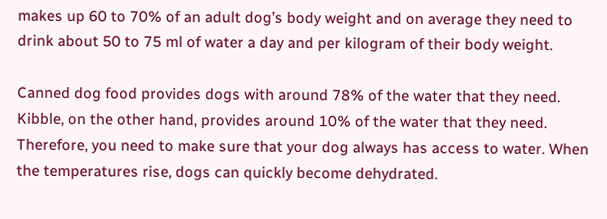makes up 60 to 70% of an adult dog’s body weight and on average they need to drink about 50 to 75 ml of water a day and per kilogram of their body weight.

Canned dog food provides dogs with around 78% of the water that they need. Kibble, on the other hand, provides around 10% of the water that they need. Therefore, you need to make sure that your dog always has access to water. When the temperatures rise, dogs can quickly become dehydrated.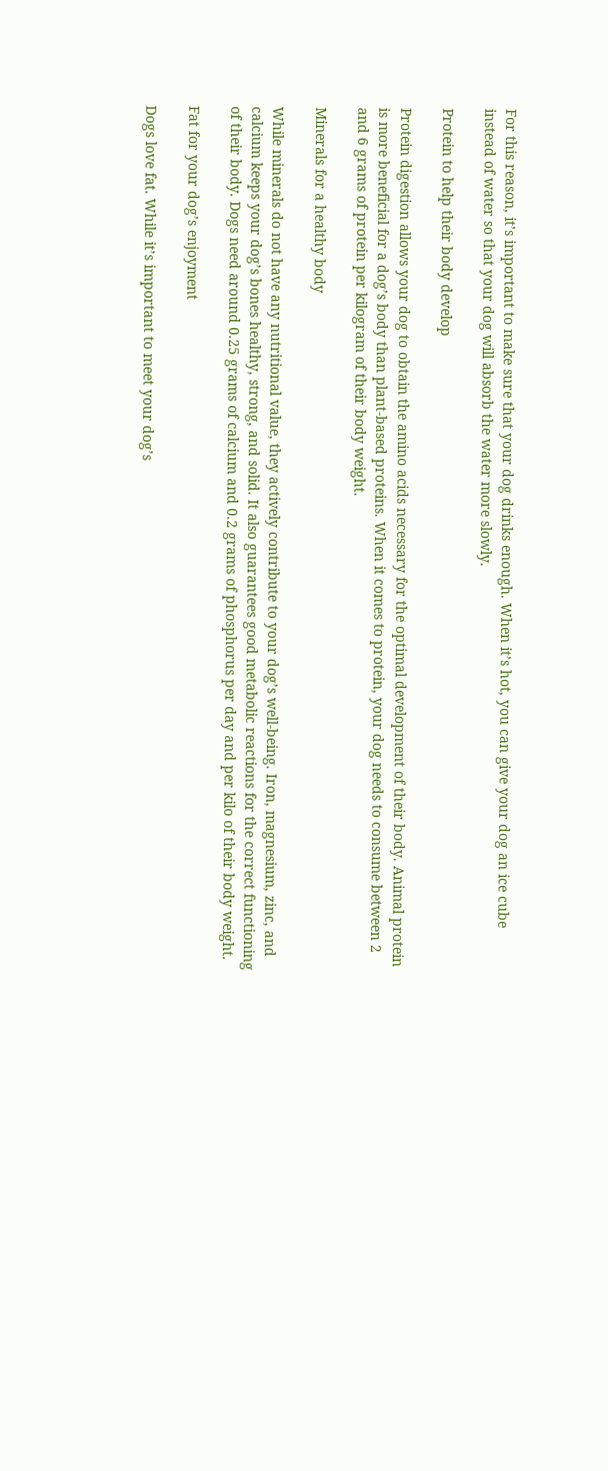For this reason, it’s important to make sure that your dog drinks enough. When it’s hot, you can give your dog an ice cube instead of water so that your dog will absorb the water more slowly.

Protein to help their body develop

Protein digestion allows your dog to obtain the amino acids necessary for the optimal development of their body. Animal protein is more beneficial for a dog’s body than plant-based proteins. When it comes to protein, your dog needs to consume between 2 and 6 grams of protein per kilogram of their body weight.

Minerals for a healthy body

While minerals do not have any nutritional value, they actively contribute to your dog’s well-being. Iron, magnesium, zinc, and calcium keeps your dog’s bones healthy, strong, and solid. It also guarantees good metabolic reactions for the correct functioning of their body. Dogs need around 0.25 grams of calcium and 0.2 grams of phosphorus per day and per kilo of their body weight.

Fat for your dog’s enjoyment

Dogs love fat. While it’s important to meet your dog’s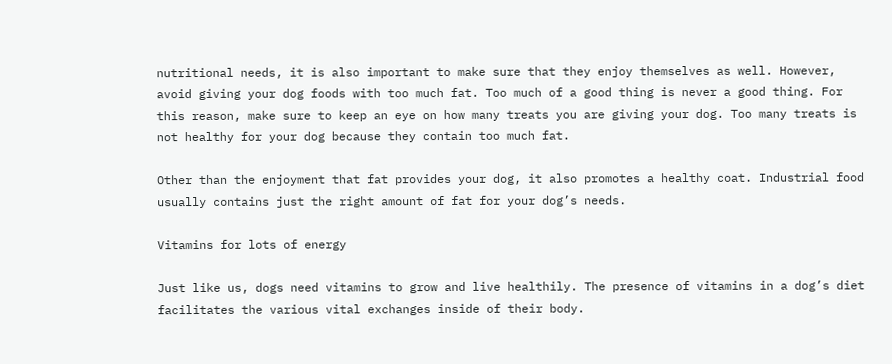nutritional needs, it is also important to make sure that they enjoy themselves as well. However, avoid giving your dog foods with too much fat. Too much of a good thing is never a good thing. For this reason, make sure to keep an eye on how many treats you are giving your dog. Too many treats is not healthy for your dog because they contain too much fat.

Other than the enjoyment that fat provides your dog, it also promotes a healthy coat. Industrial food usually contains just the right amount of fat for your dog’s needs.

Vitamins for lots of energy

Just like us, dogs need vitamins to grow and live healthily. The presence of vitamins in a dog’s diet facilitates the various vital exchanges inside of their body.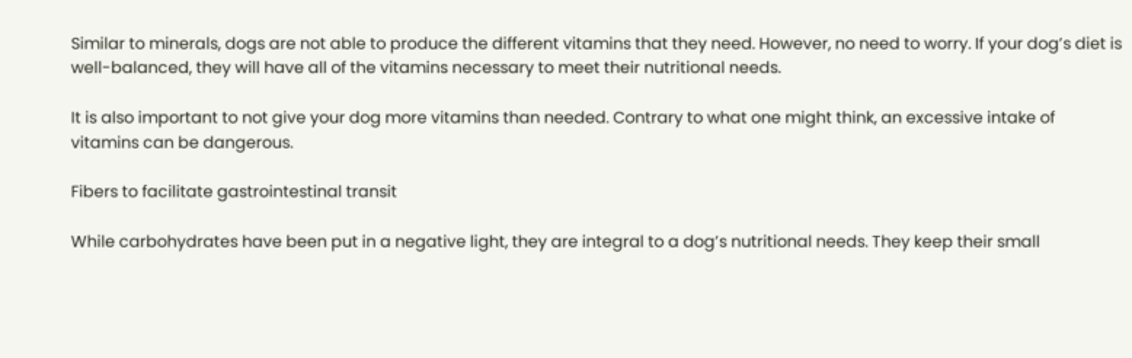Similar to minerals, dogs are not able to produce the different vitamins that they need. However, no need to worry. If your dog’s diet is well-balanced, they will have all of the vitamins necessary to meet their nutritional needs.

It is also important to not give your dog more vitamins than needed. Contrary to what one might think, an excessive intake of vitamins can be dangerous.

Fibers to facilitate gastrointestinal transit

While carbohydrates have been put in a negative light, they are integral to a dog’s nutritional needs. They keep their small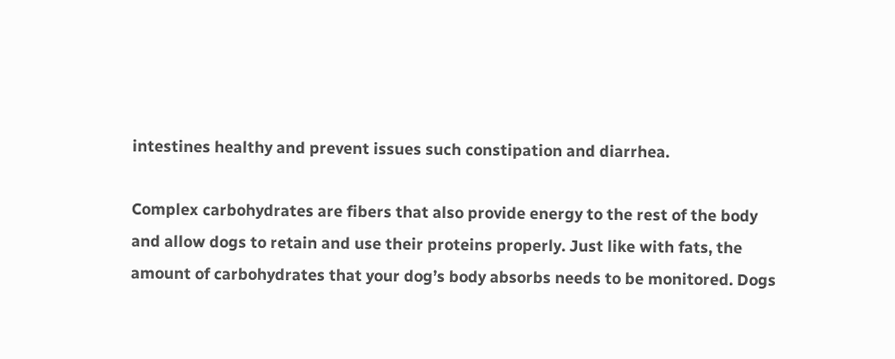intestines healthy and prevent issues such constipation and diarrhea.

Complex carbohydrates are fibers that also provide energy to the rest of the body and allow dogs to retain and use their proteins properly. Just like with fats, the amount of carbohydrates that your dog’s body absorbs needs to be monitored. Dogs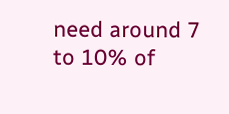need around 7 to 10% of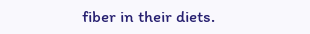fiber in their diets.